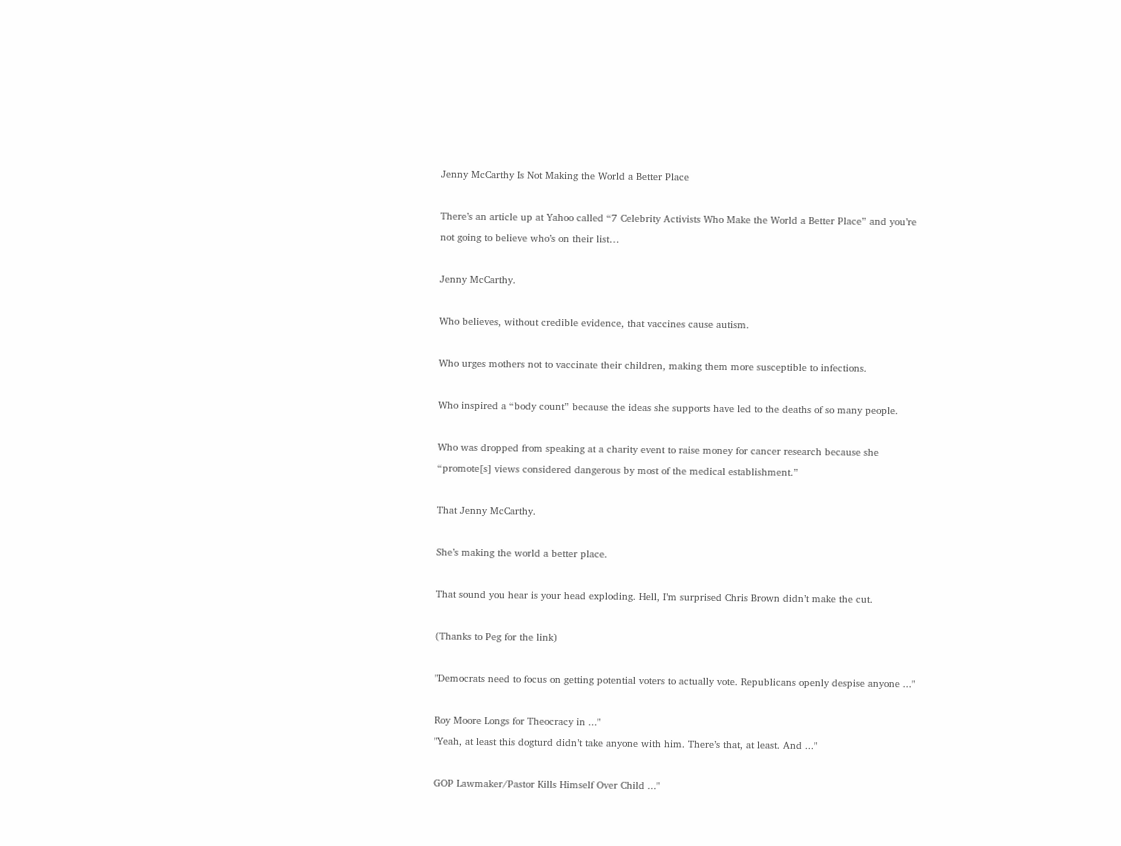Jenny McCarthy Is Not Making the World a Better Place

There’s an article up at Yahoo called “7 Celebrity Activists Who Make the World a Better Place” and you’re not going to believe who’s on their list…

Jenny McCarthy.

Who believes, without credible evidence, that vaccines cause autism.

Who urges mothers not to vaccinate their children, making them more susceptible to infections.

Who inspired a “body count” because the ideas she supports have led to the deaths of so many people.

Who was dropped from speaking at a charity event to raise money for cancer research because she “promote[s] views considered dangerous by most of the medical establishment.”

That Jenny McCarthy.

She’s making the world a better place.

That sound you hear is your head exploding. Hell, I’m surprised Chris Brown didn’t make the cut.

(Thanks to Peg for the link)

"Democrats need to focus on getting potential voters to actually vote. Republicans openly despise anyone ..."

Roy Moore Longs for Theocracy in ..."
"Yeah, at least this dogturd didn’t take anyone with him. There’s that, at least. And ..."

GOP Lawmaker/Pastor Kills Himself Over Child ..."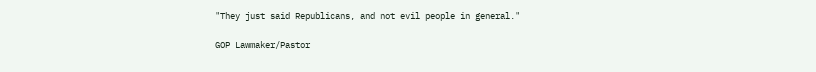"They just said Republicans, and not evil people in general."

GOP Lawmaker/Pastor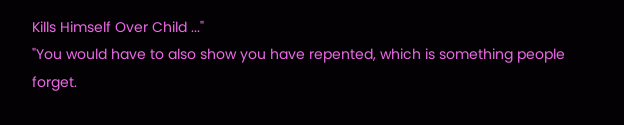Kills Himself Over Child ..."
"You would have to also show you have repented, which is something people forget.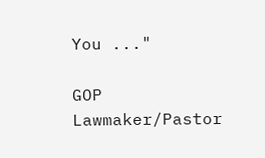You ..."

GOP Lawmaker/Pastor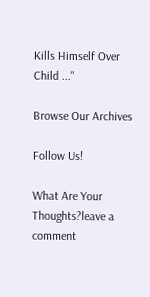Kills Himself Over Child ..."

Browse Our Archives

Follow Us!

What Are Your Thoughts?leave a comment